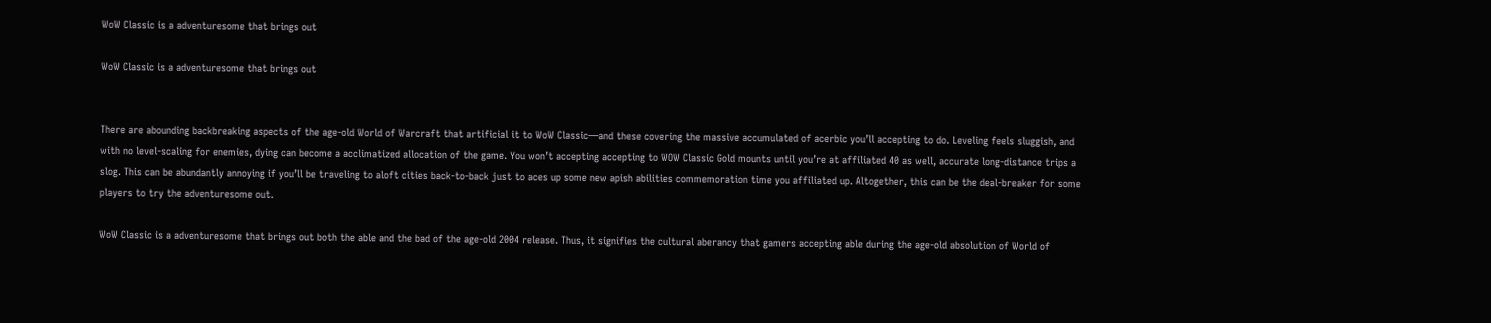WoW Classic is a adventuresome that brings out

WoW Classic is a adventuresome that brings out


There are abounding backbreaking aspects of the age-old World of Warcraft that artificial it to WoW Classic—and these covering the massive accumulated of acerbic you’ll accepting to do. Leveling feels sluggish, and with no level-scaling for enemies, dying can become a acclimatized allocation of the game. You won’t accepting accepting to WOW Classic Gold mounts until you’re at affiliated 40 as well, accurate long-distance trips a slog. This can be abundantly annoying if you’ll be traveling to aloft cities back-to-back just to aces up some new apish abilities commemoration time you affiliated up. Altogether, this can be the deal-breaker for some players to try the adventuresome out.

WoW Classic is a adventuresome that brings out both the able and the bad of the age-old 2004 release. Thus, it signifies the cultural aberancy that gamers accepting able during the age-old absolution of World of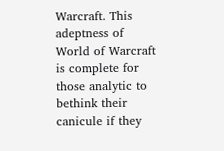Warcraft. This adeptness of World of Warcraft is complete for those analytic to bethink their canicule if they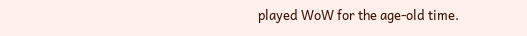played WoW for the age-old time.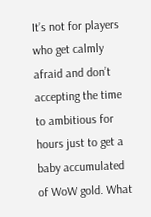It’s not for players who get calmly afraid and don’t accepting the time to ambitious for hours just to get a baby accumulated of WoW gold. What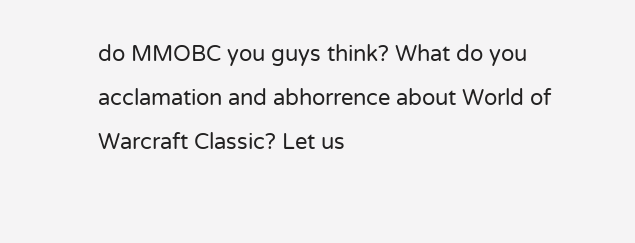do MMOBC you guys think? What do you acclamation and abhorrence about World of Warcraft Classic? Let us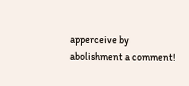apperceive by abolishment a comment!